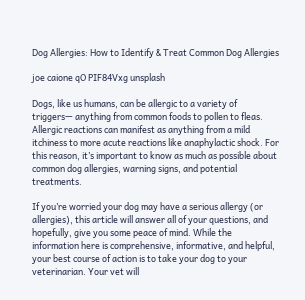Dog Allergies: How to Identify & Treat Common Dog Allergies

joe caione qO PIF84Vxg unsplash

Dogs, like us humans, can be allergic to a variety of triggers— anything from common foods to pollen to fleas. Allergic reactions can manifest as anything from a mild itchiness to more acute reactions like anaphylactic shock. For this reason, it’s important to know as much as possible about common dog allergies, warning signs, and potential treatments.

If you’re worried your dog may have a serious allergy (or allergies), this article will answer all of your questions, and hopefully, give you some peace of mind. While the information here is comprehensive, informative, and helpful, your best course of action is to take your dog to your veterinarian. Your vet will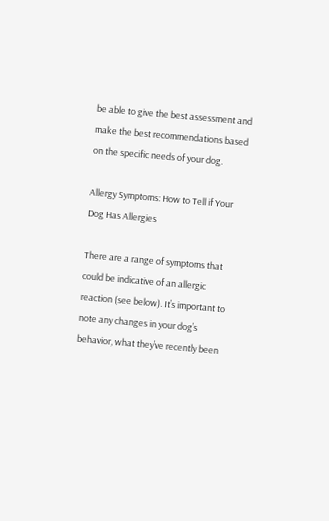be able to give the best assessment and make the best recommendations based on the specific needs of your dog.

Allergy Symptoms: How to Tell if Your Dog Has Allergies

There are a range of symptoms that could be indicative of an allergic reaction (see below). It’s important to note any changes in your dog’s behavior, what they’ve recently been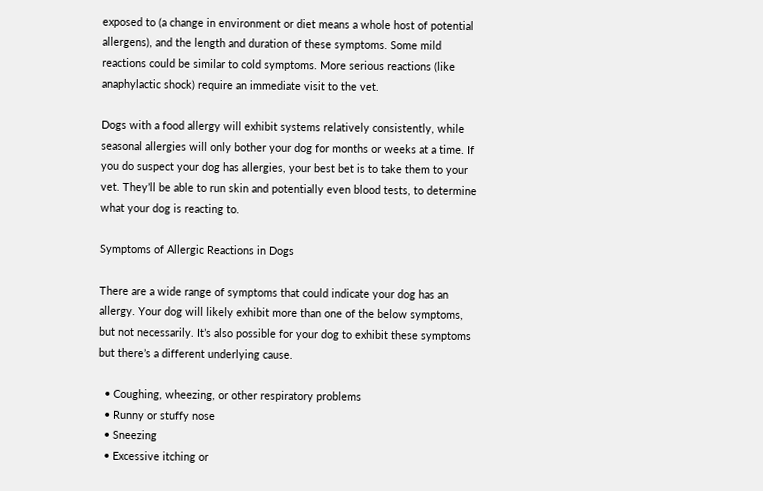exposed to (a change in environment or diet means a whole host of potential allergens), and the length and duration of these symptoms. Some mild reactions could be similar to cold symptoms. More serious reactions (like anaphylactic shock) require an immediate visit to the vet.

Dogs with a food allergy will exhibit systems relatively consistently, while seasonal allergies will only bother your dog for months or weeks at a time. If you do suspect your dog has allergies, your best bet is to take them to your vet. They’ll be able to run skin and potentially even blood tests, to determine what your dog is reacting to.

Symptoms of Allergic Reactions in Dogs

There are a wide range of symptoms that could indicate your dog has an allergy. Your dog will likely exhibit more than one of the below symptoms, but not necessarily. It’s also possible for your dog to exhibit these symptoms but there’s a different underlying cause.

  • Coughing, wheezing, or other respiratory problems
  • Runny or stuffy nose
  • Sneezing
  • Excessive itching or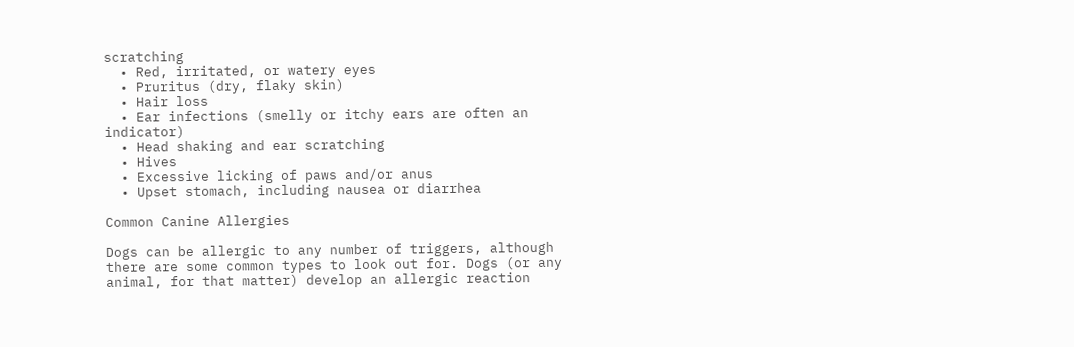scratching
  • Red, irritated, or watery eyes
  • Pruritus (dry, flaky skin)
  • Hair loss
  • Ear infections (smelly or itchy ears are often an indicator)
  • Head shaking and ear scratching
  • Hives
  • Excessive licking of paws and/or anus
  • Upset stomach, including nausea or diarrhea

Common Canine Allergies

Dogs can be allergic to any number of triggers, although there are some common types to look out for. Dogs (or any animal, for that matter) develop an allergic reaction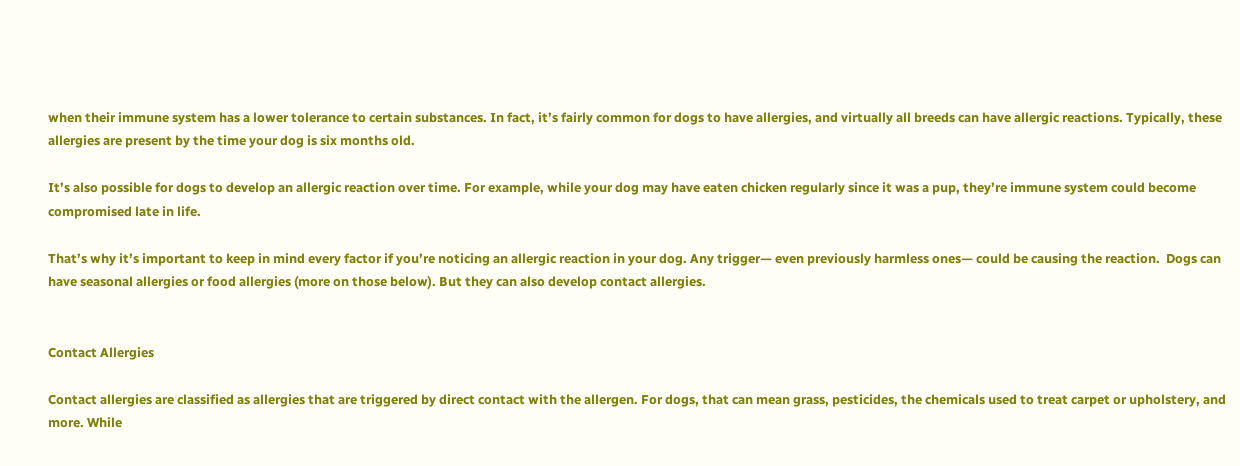when their immune system has a lower tolerance to certain substances. In fact, it’s fairly common for dogs to have allergies, and virtually all breeds can have allergic reactions. Typically, these allergies are present by the time your dog is six months old.

It’s also possible for dogs to develop an allergic reaction over time. For example, while your dog may have eaten chicken regularly since it was a pup, they’re immune system could become compromised late in life.

That’s why it’s important to keep in mind every factor if you’re noticing an allergic reaction in your dog. Any trigger— even previously harmless ones— could be causing the reaction.  Dogs can have seasonal allergies or food allergies (more on those below). But they can also develop contact allergies.


Contact Allergies

Contact allergies are classified as allergies that are triggered by direct contact with the allergen. For dogs, that can mean grass, pesticides, the chemicals used to treat carpet or upholstery, and more. While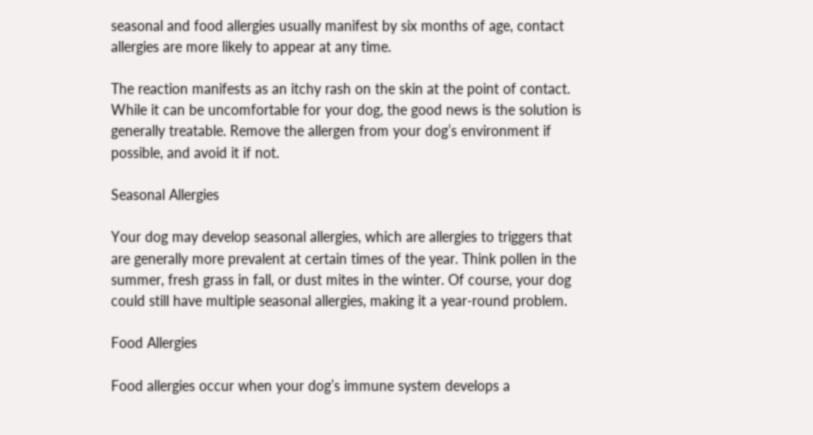seasonal and food allergies usually manifest by six months of age, contact allergies are more likely to appear at any time.

The reaction manifests as an itchy rash on the skin at the point of contact. While it can be uncomfortable for your dog, the good news is the solution is generally treatable. Remove the allergen from your dog’s environment if possible, and avoid it if not.

Seasonal Allergies

Your dog may develop seasonal allergies, which are allergies to triggers that are generally more prevalent at certain times of the year. Think pollen in the summer, fresh grass in fall, or dust mites in the winter. Of course, your dog could still have multiple seasonal allergies, making it a year-round problem.

Food Allergies

Food allergies occur when your dog’s immune system develops a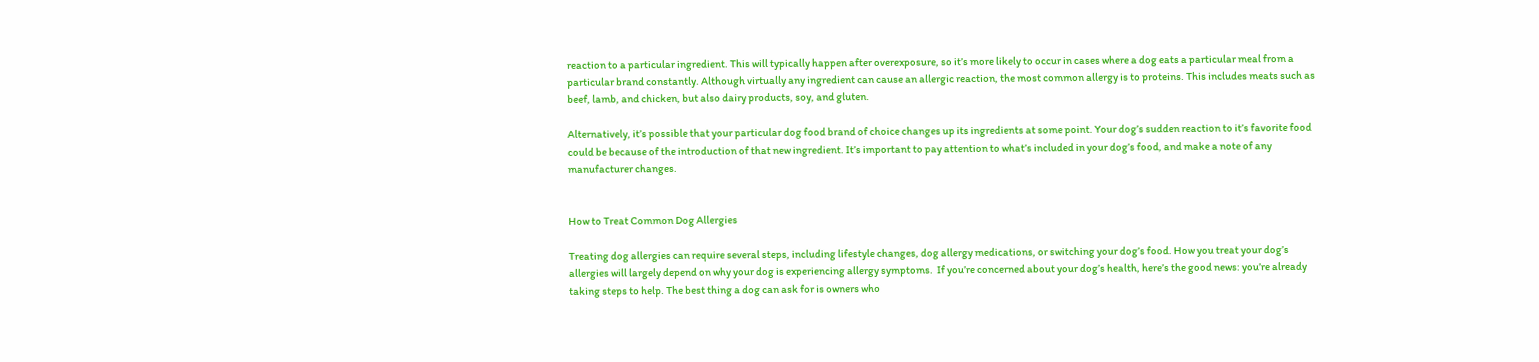reaction to a particular ingredient. This will typically happen after overexposure, so it’s more likely to occur in cases where a dog eats a particular meal from a particular brand constantly. Although virtually any ingredient can cause an allergic reaction, the most common allergy is to proteins. This includes meats such as beef, lamb, and chicken, but also dairy products, soy, and gluten.

Alternatively, it’s possible that your particular dog food brand of choice changes up its ingredients at some point. Your dog’s sudden reaction to it’s favorite food could be because of the introduction of that new ingredient. It’s important to pay attention to what’s included in your dog’s food, and make a note of any manufacturer changes.


How to Treat Common Dog Allergies

Treating dog allergies can require several steps, including lifestyle changes, dog allergy medications, or switching your dog’s food. How you treat your dog’s allergies will largely depend on why your dog is experiencing allergy symptoms.  If you’re concerned about your dog’s health, here’s the good news: you’re already taking steps to help. The best thing a dog can ask for is owners who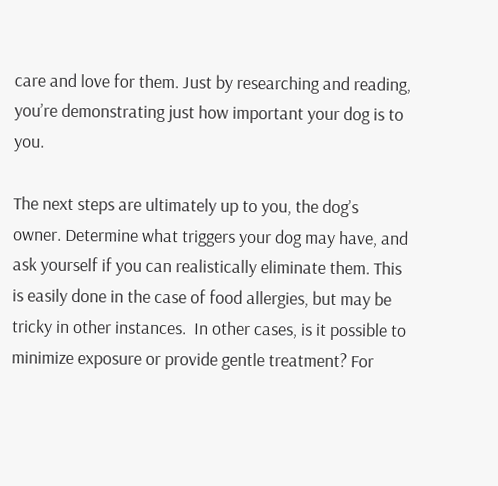care and love for them. Just by researching and reading, you’re demonstrating just how important your dog is to you.

The next steps are ultimately up to you, the dog’s owner. Determine what triggers your dog may have, and ask yourself if you can realistically eliminate them. This is easily done in the case of food allergies, but may be tricky in other instances.  In other cases, is it possible to minimize exposure or provide gentle treatment? For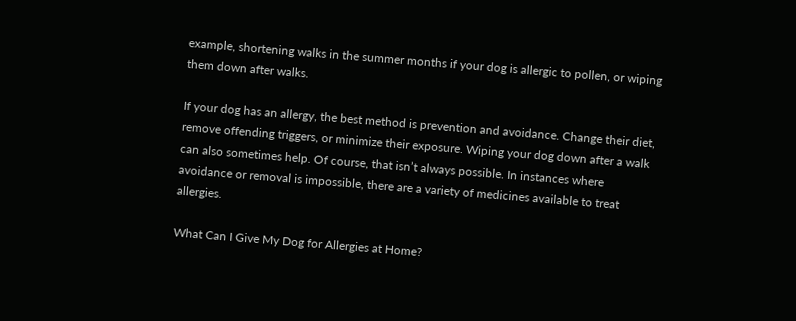example, shortening walks in the summer months if your dog is allergic to pollen, or wiping them down after walks.

If your dog has an allergy, the best method is prevention and avoidance. Change their diet, remove offending triggers, or minimize their exposure. Wiping your dog down after a walk can also sometimes help. Of course, that isn’t always possible. In instances where avoidance or removal is impossible, there are a variety of medicines available to treat allergies.

What Can I Give My Dog for Allergies at Home?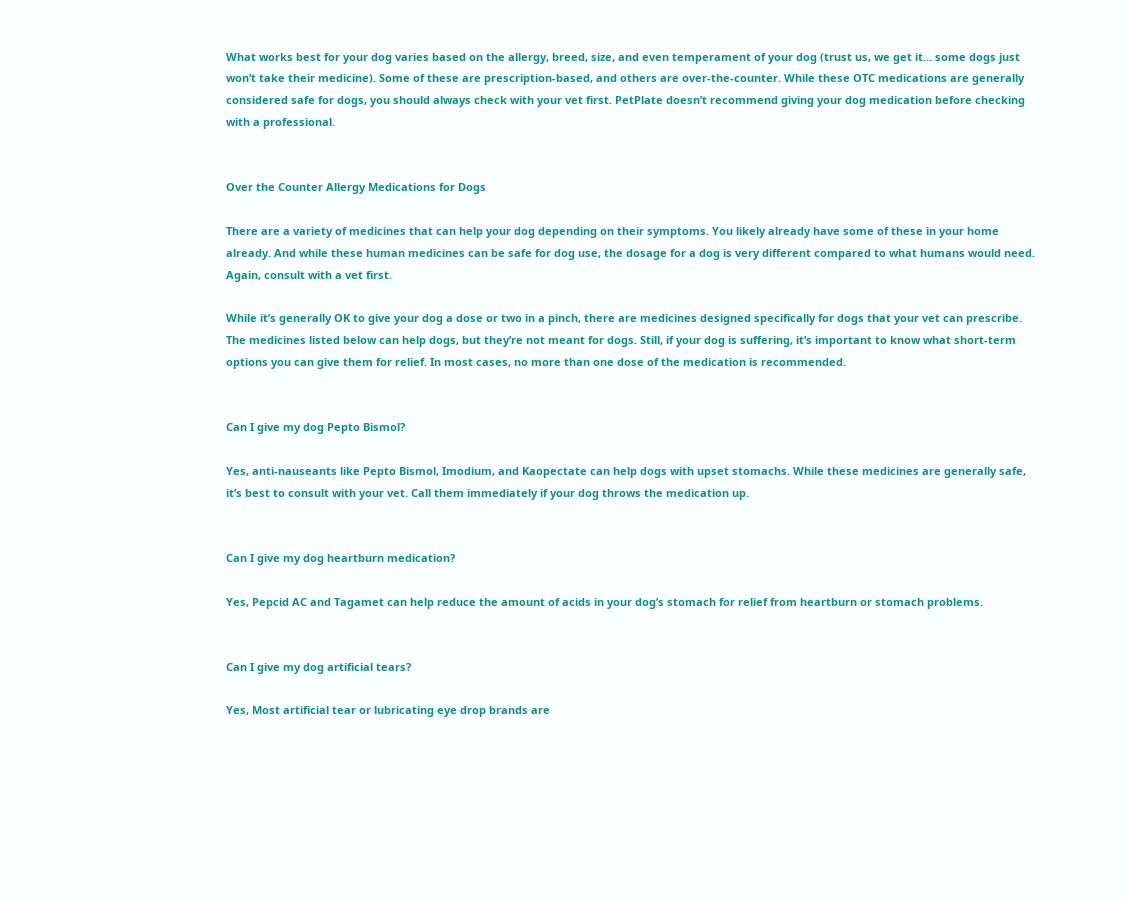What works best for your dog varies based on the allergy, breed, size, and even temperament of your dog (trust us, we get it… some dogs just won’t take their medicine). Some of these are prescription-based, and others are over-the-counter. While these OTC medications are generally considered safe for dogs, you should always check with your vet first. PetPlate doesn’t recommend giving your dog medication before checking with a professional.


Over the Counter Allergy Medications for Dogs

There are a variety of medicines that can help your dog depending on their symptoms. You likely already have some of these in your home already. And while these human medicines can be safe for dog use, the dosage for a dog is very different compared to what humans would need. Again, consult with a vet first.

While it’s generally OK to give your dog a dose or two in a pinch, there are medicines designed specifically for dogs that your vet can prescribe. The medicines listed below can help dogs, but they’re not meant for dogs. Still, if your dog is suffering, it’s important to know what short-term options you can give them for relief. In most cases, no more than one dose of the medication is recommended.


Can I give my dog Pepto Bismol?

Yes, anti-nauseants like Pepto Bismol, Imodium, and Kaopectate can help dogs with upset stomachs. While these medicines are generally safe, it’s best to consult with your vet. Call them immediately if your dog throws the medication up.


Can I give my dog heartburn medication?

Yes, Pepcid AC and Tagamet can help reduce the amount of acids in your dog’s stomach for relief from heartburn or stomach problems.


Can I give my dog artificial tears?

Yes, Most artificial tear or lubricating eye drop brands are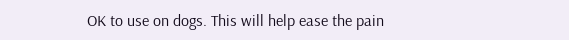OK to use on dogs. This will help ease the pain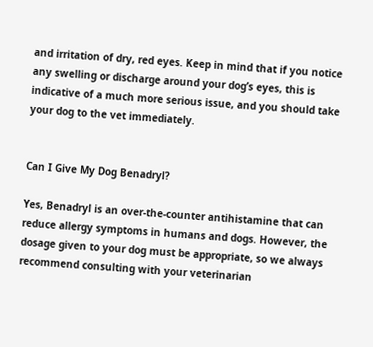and irritation of dry, red eyes. Keep in mind that if you notice any swelling or discharge around your dog’s eyes, this is indicative of a much more serious issue, and you should take your dog to the vet immediately.


Can I Give My Dog Benadryl?

Yes, Benadryl is an over-the-counter antihistamine that can reduce allergy symptoms in humans and dogs. However, the dosage given to your dog must be appropriate, so we always recommend consulting with your veterinarian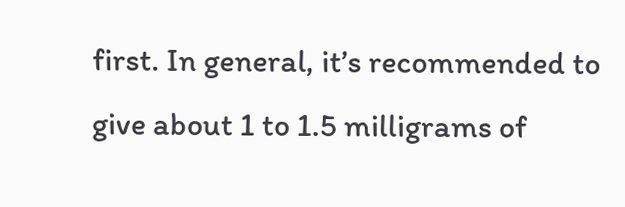first. In general, it’s recommended to give about 1 to 1.5 milligrams of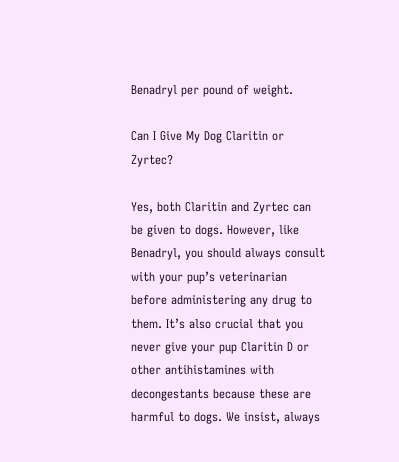Benadryl per pound of weight.

Can I Give My Dog Claritin or Zyrtec?

Yes, both Claritin and Zyrtec can be given to dogs. However, like Benadryl, you should always consult with your pup’s veterinarian before administering any drug to them. It’s also crucial that you never give your pup Claritin D or other antihistamines with decongestants because these are harmful to dogs. We insist, always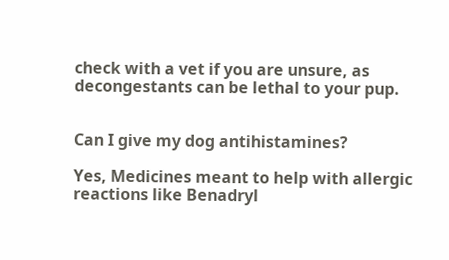check with a vet if you are unsure, as decongestants can be lethal to your pup.


Can I give my dog antihistamines?

Yes, Medicines meant to help with allergic reactions like Benadryl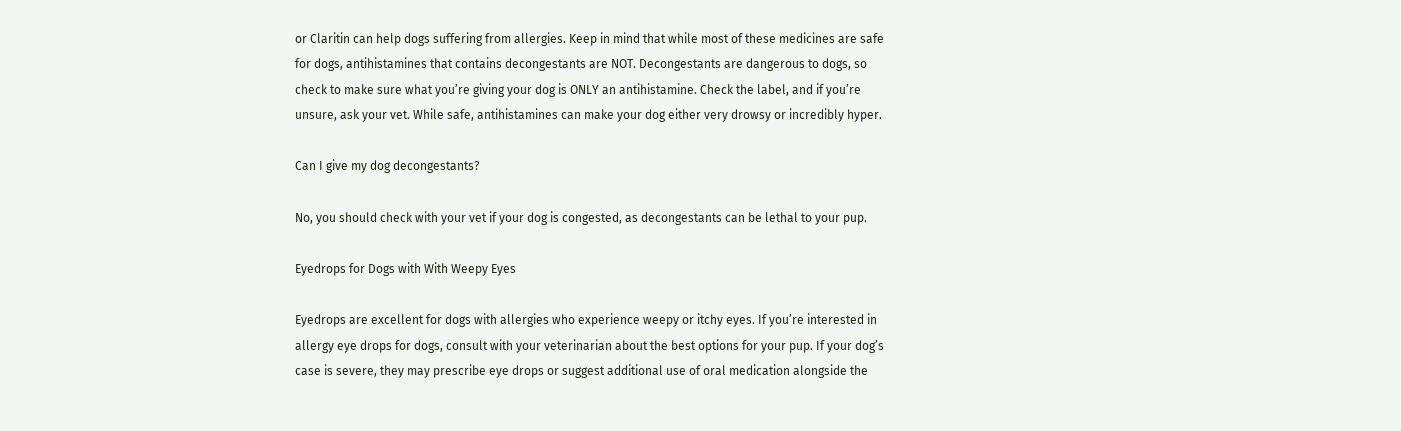or Claritin can help dogs suffering from allergies. Keep in mind that while most of these medicines are safe for dogs, antihistamines that contains decongestants are NOT. Decongestants are dangerous to dogs, so check to make sure what you’re giving your dog is ONLY an antihistamine. Check the label, and if you’re unsure, ask your vet. While safe, antihistamines can make your dog either very drowsy or incredibly hyper.

Can I give my dog decongestants?

No, you should check with your vet if your dog is congested, as decongestants can be lethal to your pup.

Eyedrops for Dogs with With Weepy Eyes

Eyedrops are excellent for dogs with allergies who experience weepy or itchy eyes. If you’re interested in allergy eye drops for dogs, consult with your veterinarian about the best options for your pup. If your dog’s case is severe, they may prescribe eye drops or suggest additional use of oral medication alongside the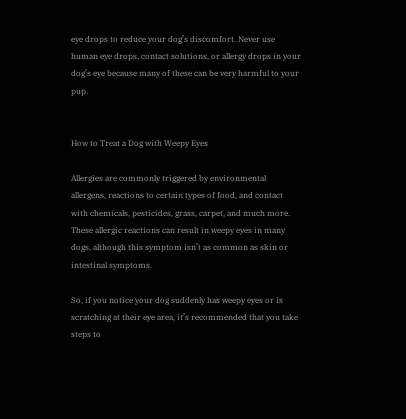eye drops to reduce your dog’s discomfort. Never use human eye drops, contact solutions, or allergy drops in your dog’s eye because many of these can be very harmful to your pup.


How to Treat a Dog with Weepy Eyes

Allergies are commonly triggered by environmental allergens, reactions to certain types of food, and contact with chemicals, pesticides, grass, carpet, and much more. These allergic reactions can result in weepy eyes in many dogs, although this symptom isn’t as common as skin or intestinal symptoms.

So, if you notice your dog suddenly has weepy eyes or is scratching at their eye area, it’s recommended that you take steps to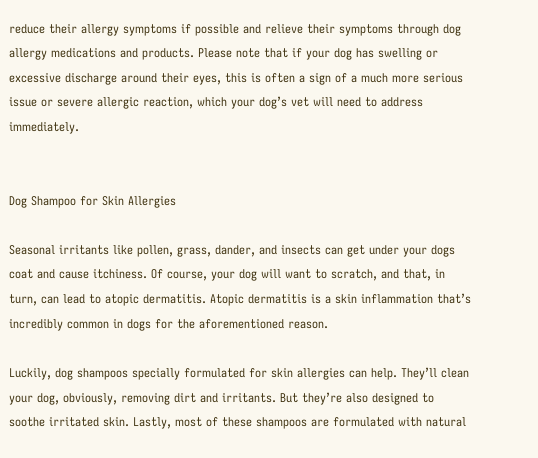reduce their allergy symptoms if possible and relieve their symptoms through dog allergy medications and products. Please note that if your dog has swelling or excessive discharge around their eyes, this is often a sign of a much more serious issue or severe allergic reaction, which your dog’s vet will need to address immediately.


Dog Shampoo for Skin Allergies

Seasonal irritants like pollen, grass, dander, and insects can get under your dogs coat and cause itchiness. Of course, your dog will want to scratch, and that, in turn, can lead to atopic dermatitis. Atopic dermatitis is a skin inflammation that’s incredibly common in dogs for the aforementioned reason.

Luckily, dog shampoos specially formulated for skin allergies can help. They’ll clean your dog, obviously, removing dirt and irritants. But they’re also designed to soothe irritated skin. Lastly, most of these shampoos are formulated with natural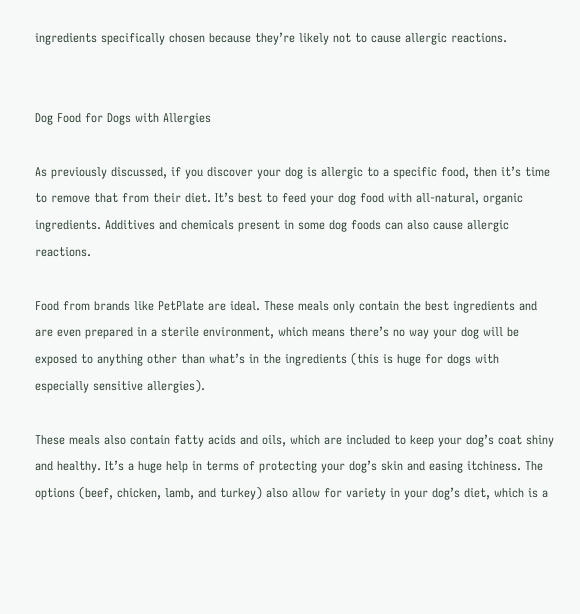ingredients specifically chosen because they’re likely not to cause allergic reactions.


Dog Food for Dogs with Allergies

As previously discussed, if you discover your dog is allergic to a specific food, then it’s time to remove that from their diet. It’s best to feed your dog food with all-natural, organic ingredients. Additives and chemicals present in some dog foods can also cause allergic reactions.

Food from brands like PetPlate are ideal. These meals only contain the best ingredients and are even prepared in a sterile environment, which means there’s no way your dog will be exposed to anything other than what’s in the ingredients (this is huge for dogs with especially sensitive allergies).

These meals also contain fatty acids and oils, which are included to keep your dog’s coat shiny and healthy. It’s a huge help in terms of protecting your dog’s skin and easing itchiness. The options (beef, chicken, lamb, and turkey) also allow for variety in your dog’s diet, which is a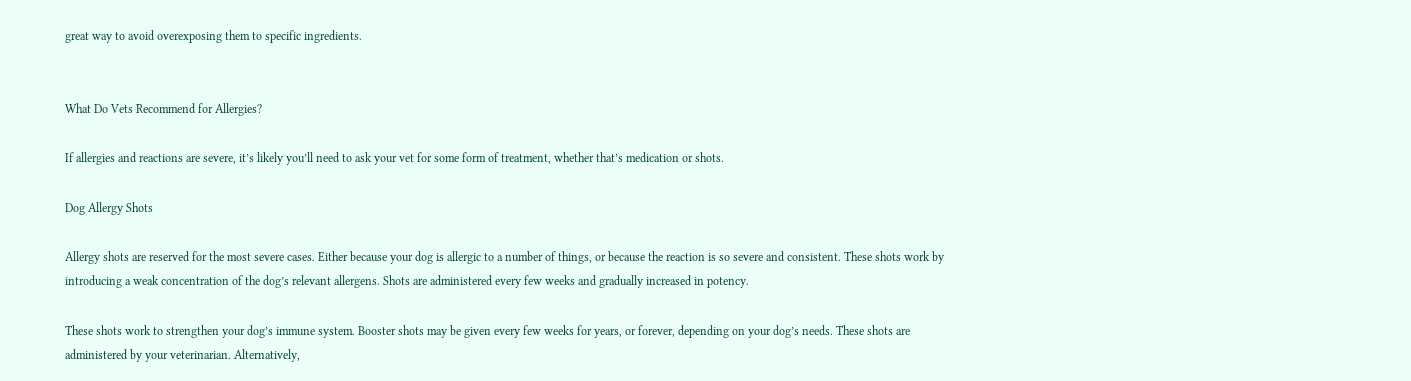great way to avoid overexposing them to specific ingredients.


What Do Vets Recommend for Allergies?

If allergies and reactions are severe, it’s likely you’ll need to ask your vet for some form of treatment, whether that’s medication or shots.

Dog Allergy Shots

Allergy shots are reserved for the most severe cases. Either because your dog is allergic to a number of things, or because the reaction is so severe and consistent. These shots work by introducing a weak concentration of the dog’s relevant allergens. Shots are administered every few weeks and gradually increased in potency.

These shots work to strengthen your dog’s immune system. Booster shots may be given every few weeks for years, or forever, depending on your dog’s needs. These shots are administered by your veterinarian. Alternatively,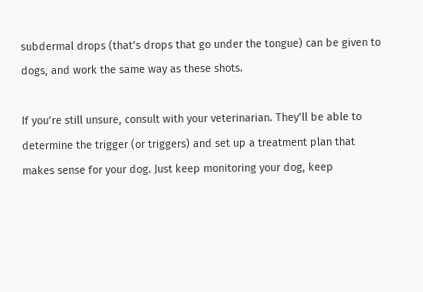subdermal drops (that’s drops that go under the tongue) can be given to dogs, and work the same way as these shots.

If you’re still unsure, consult with your veterinarian. They’ll be able to determine the trigger (or triggers) and set up a treatment plan that makes sense for your dog. Just keep monitoring your dog, keep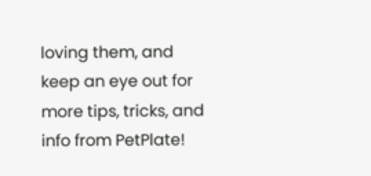loving them, and keep an eye out for more tips, tricks, and info from PetPlate!